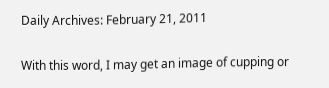Daily Archives: February 21, 2011


With this word, I may get an image of cupping or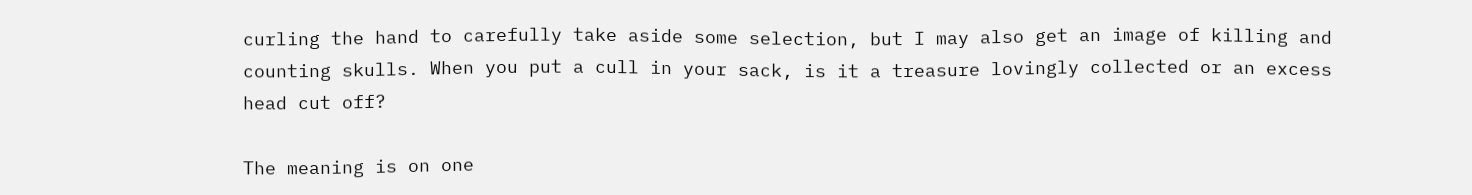curling the hand to carefully take aside some selection, but I may also get an image of killing and counting skulls. When you put a cull in your sack, is it a treasure lovingly collected or an excess head cut off?

The meaning is on one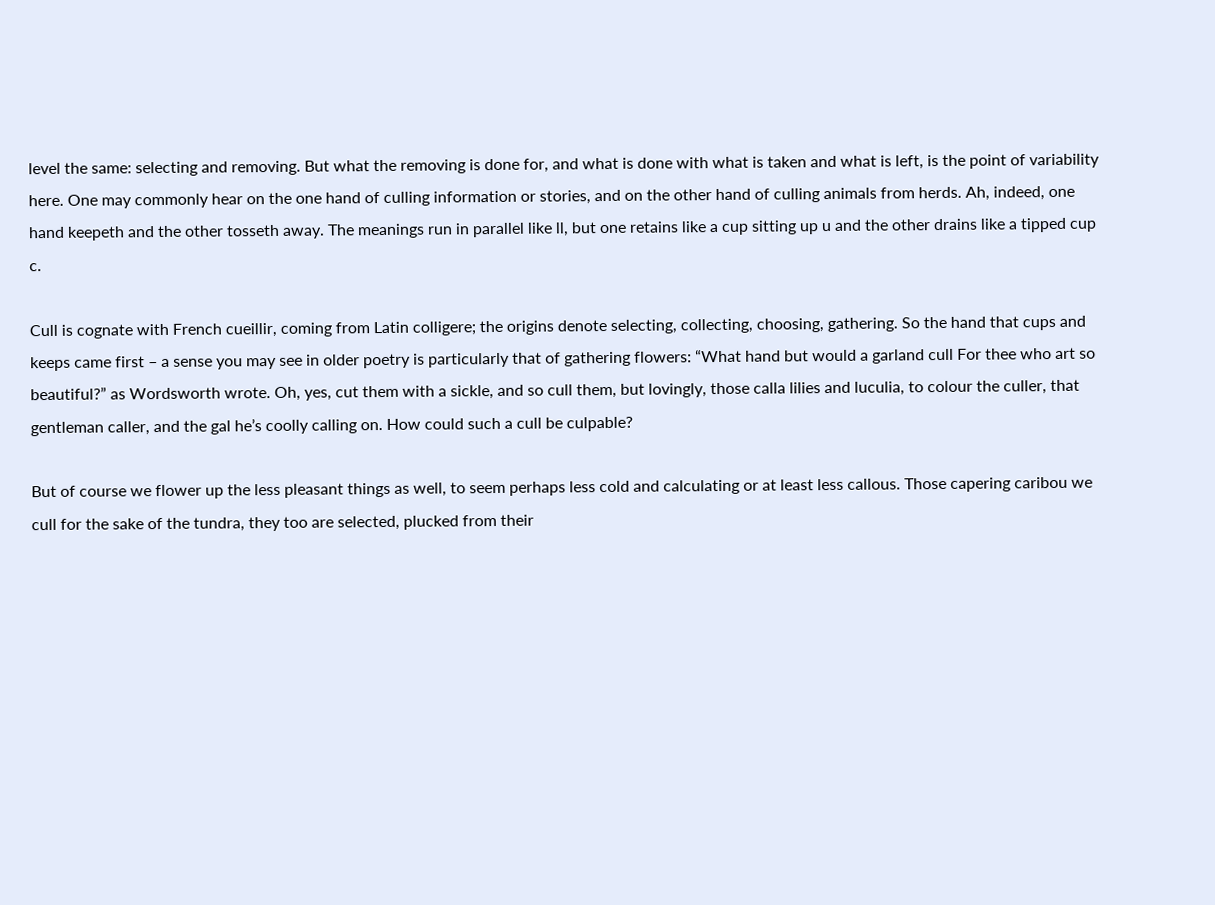level the same: selecting and removing. But what the removing is done for, and what is done with what is taken and what is left, is the point of variability here. One may commonly hear on the one hand of culling information or stories, and on the other hand of culling animals from herds. Ah, indeed, one hand keepeth and the other tosseth away. The meanings run in parallel like ll, but one retains like a cup sitting up u and the other drains like a tipped cup c.

Cull is cognate with French cueillir, coming from Latin colligere; the origins denote selecting, collecting, choosing, gathering. So the hand that cups and keeps came first – a sense you may see in older poetry is particularly that of gathering flowers: “What hand but would a garland cull For thee who art so beautiful?” as Wordsworth wrote. Oh, yes, cut them with a sickle, and so cull them, but lovingly, those calla lilies and luculia, to colour the culler, that gentleman caller, and the gal he’s coolly calling on. How could such a cull be culpable?

But of course we flower up the less pleasant things as well, to seem perhaps less cold and calculating or at least less callous. Those capering caribou we cull for the sake of the tundra, they too are selected, plucked from their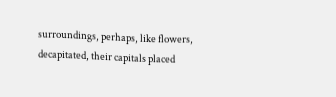surroundings, perhaps, like flowers, decapitated, their capitals placed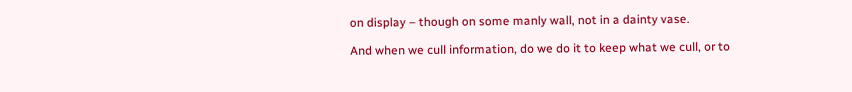on display – though on some manly wall, not in a dainty vase.

And when we cull information, do we do it to keep what we cull, or to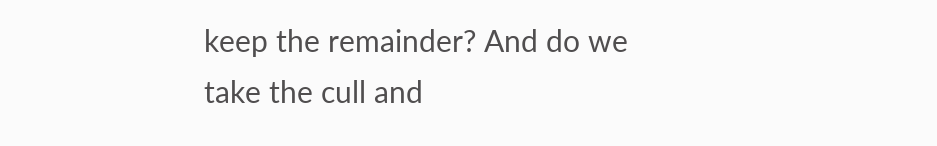keep the remainder? And do we take the cull and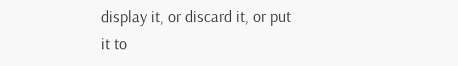display it, or discard it, or put it to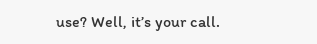use? Well, it’s your call.